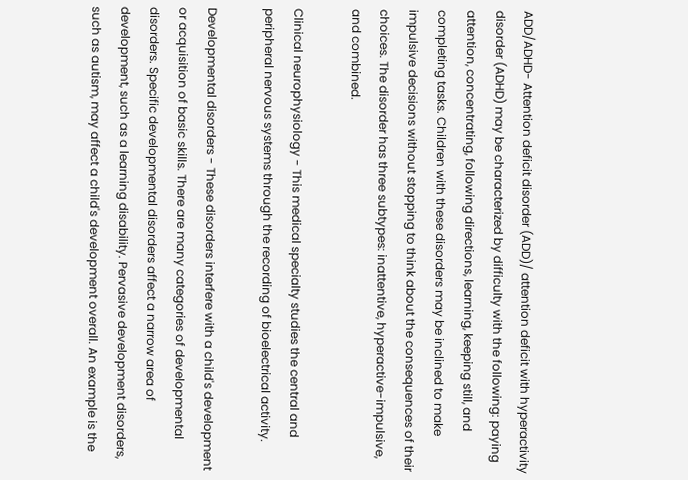ADD/ADHD- Attention deficit disorder (ADD)/ attention deficit with hyperactivity disorder (ADHD) may be characterized by difficulty with the following: paying attention, concentrating, following directions, learning, keeping still, and completing tasks. Children with these disorders may be inclined to make impulsive decisions without stopping to think about the consequences of their choices. The disorder has three subtypes: inattentive, hyperactive-impulsive, and combined.

Clinical neurophysiology - This medical specialty studies the central and peripheral nervous systems through the recording of bioelectrical activity.

Developmental disorders - These disorders interfere with a child's development or acquisition of basic skills. There are many categories of developmental disorders. Specific developmental disorders affect a narrow area of development, such as a learning disability. Pervasive development disorders, such as autism, may affect a child's development overall. An example is the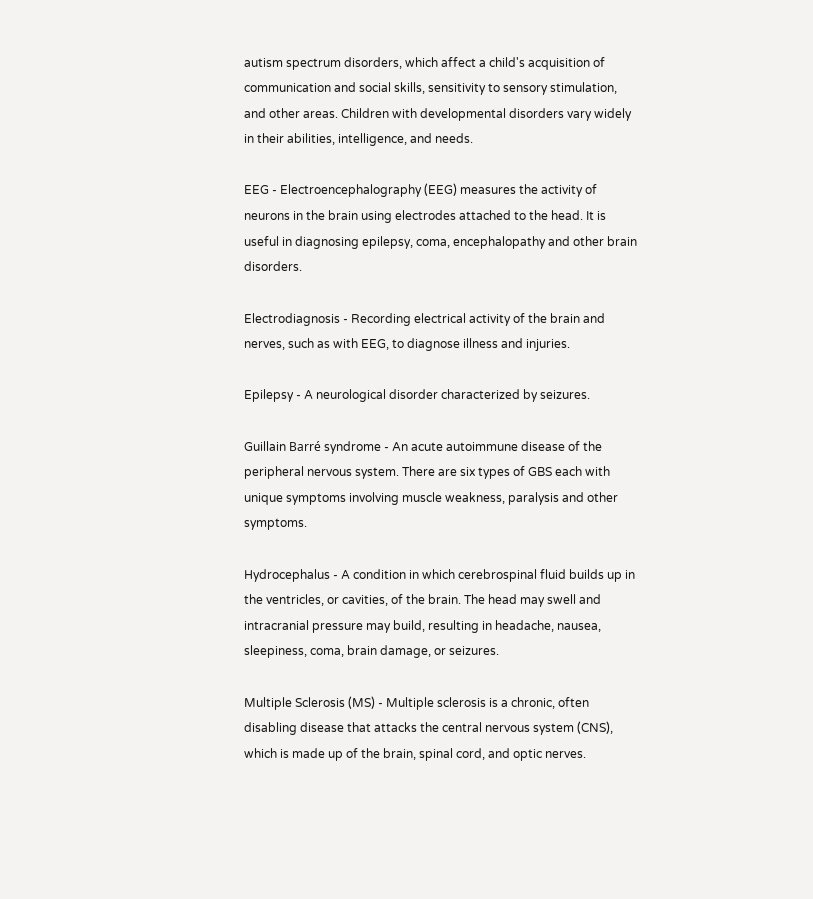autism spectrum disorders, which affect a child's acquisition of communication and social skills, sensitivity to sensory stimulation, and other areas. Children with developmental disorders vary widely in their abilities, intelligence, and needs.

EEG - Electroencephalography (EEG) measures the activity of neurons in the brain using electrodes attached to the head. It is useful in diagnosing epilepsy, coma, encephalopathy and other brain disorders.

Electrodiagnosis - Recording electrical activity of the brain and nerves, such as with EEG, to diagnose illness and injuries.

Epilepsy - A neurological disorder characterized by seizures.

Guillain Barré syndrome - An acute autoimmune disease of the peripheral nervous system. There are six types of GBS each with unique symptoms involving muscle weakness, paralysis and other symptoms.

Hydrocephalus - A condition in which cerebrospinal fluid builds up in the ventricles, or cavities, of the brain. The head may swell and intracranial pressure may build, resulting in headache, nausea, sleepiness, coma, brain damage, or seizures.

Multiple Sclerosis (MS) - Multiple sclerosis is a chronic, often disabling disease that attacks the central nervous system (CNS), which is made up of the brain, spinal cord, and optic nerves.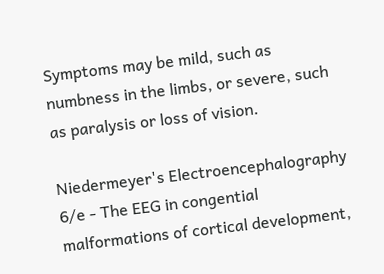Symptoms may be mild, such as numbness in the limbs, or severe, such as paralysis or loss of vision.

Niedermeyer's Electroencephalography 6/e - The EEG in congential malformations of cortical development,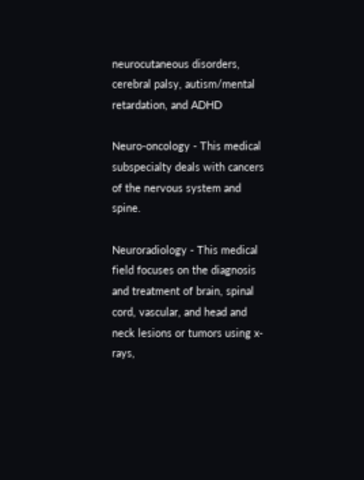neurocutaneous disorders, cerebral palsy, autism/mental retardation, and ADHD

Neuro-oncology - This medical subspecialty deals with cancers of the nervous system and spine.

Neuroradiology - This medical field focuses on the diagnosis and treatment of brain, spinal cord, vascular, and head and neck lesions or tumors using x-rays,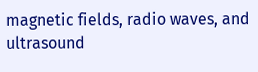magnetic fields, radio waves, and ultrasound